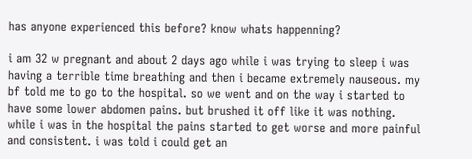has anyone experienced this before? know whats happenning?

i am 32 w pregnant and about 2 days ago while i was trying to sleep i was having a terrible time breathing and then i became extremely nauseous. my bf told me to go to the hospital. so we went and on the way i started to have some lower abdomen pains. but brushed it off like it was nothing. while i was in the hospital the pains started to get worse and more painful and consistent. i was told i could get an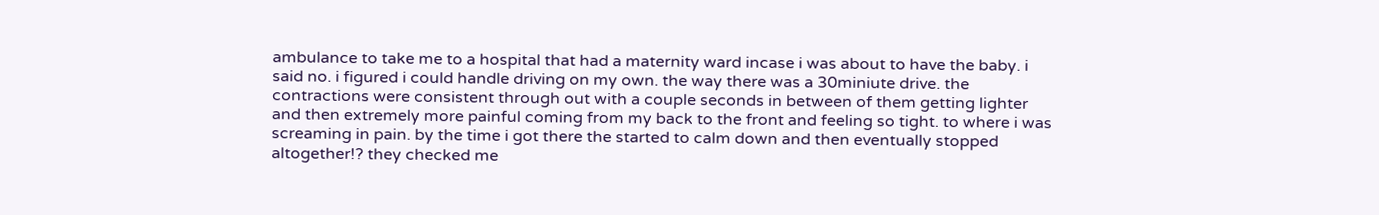ambulance to take me to a hospital that had a maternity ward incase i was about to have the baby. i said no. i figured i could handle driving on my own. the way there was a 30miniute drive. the contractions were consistent through out with a couple seconds in between of them getting lighter and then extremely more painful coming from my back to the front and feeling so tight. to where i was screaming in pain. by the time i got there the started to calm down and then eventually stopped altogether!? they checked me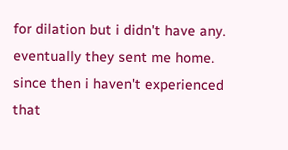for dilation but i didn't have any. eventually they sent me home. since then i haven't experienced that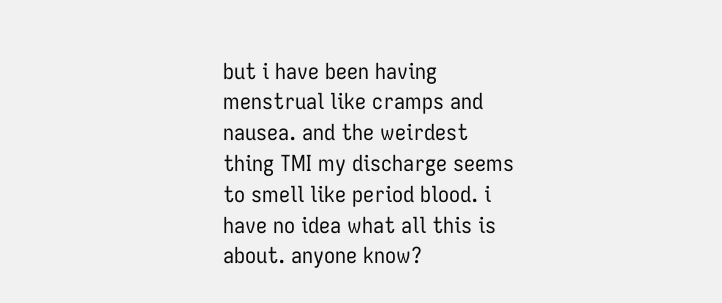but i have been having menstrual like cramps and nausea. and the weirdest thing TMI my discharge seems to smell like period blood. i have no idea what all this is about. anyone know?